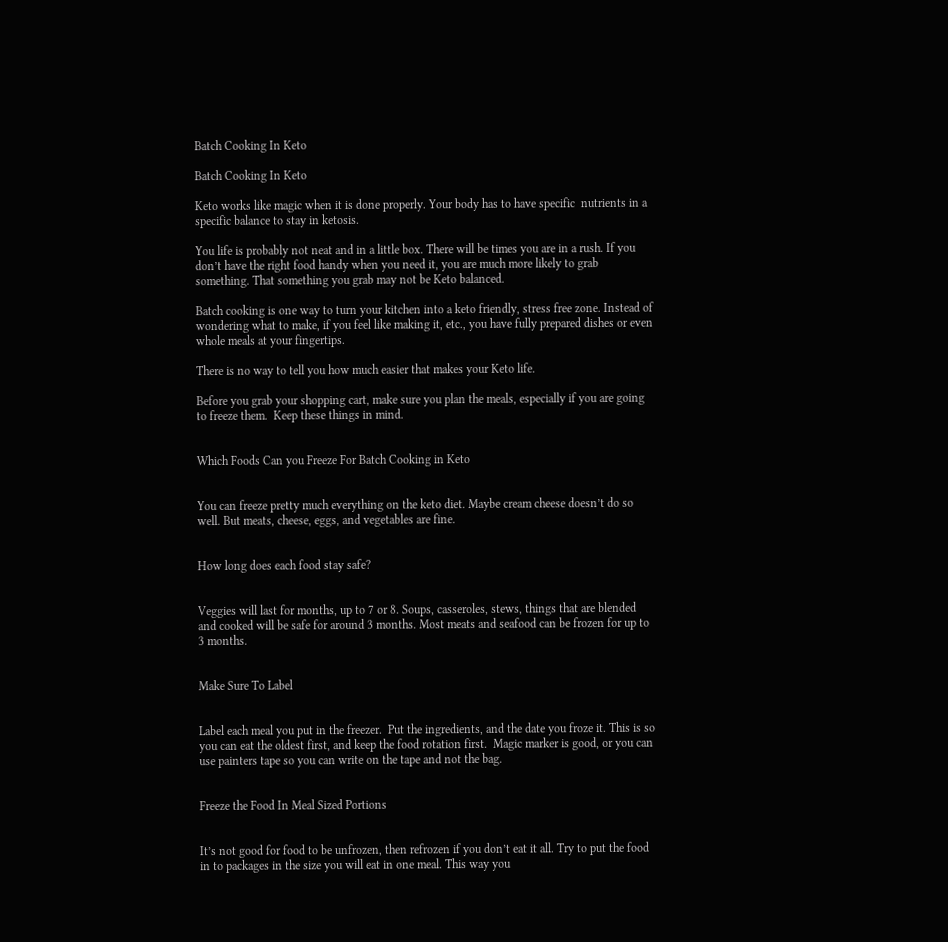Batch Cooking In Keto

Batch Cooking In Keto

Keto works like magic when it is done properly. Your body has to have specific  nutrients in a specific balance to stay in ketosis.

You life is probably not neat and in a little box. There will be times you are in a rush. If you don’t have the right food handy when you need it, you are much more likely to grab something. That something you grab may not be Keto balanced.

Batch cooking is one way to turn your kitchen into a keto friendly, stress free zone. Instead of wondering what to make, if you feel like making it, etc., you have fully prepared dishes or even whole meals at your fingertips.

There is no way to tell you how much easier that makes your Keto life.

Before you grab your shopping cart, make sure you plan the meals, especially if you are going to freeze them.  Keep these things in mind.


Which Foods Can you Freeze For Batch Cooking in Keto


You can freeze pretty much everything on the keto diet. Maybe cream cheese doesn’t do so well. But meats, cheese, eggs, and vegetables are fine.


How long does each food stay safe?


Veggies will last for months, up to 7 or 8. Soups, casseroles, stews, things that are blended and cooked will be safe for around 3 months. Most meats and seafood can be frozen for up to 3 months.


Make Sure To Label


Label each meal you put in the freezer.  Put the ingredients, and the date you froze it. This is so you can eat the oldest first, and keep the food rotation first.  Magic marker is good, or you can use painters tape so you can write on the tape and not the bag.


Freeze the Food In Meal Sized Portions


It’s not good for food to be unfrozen, then refrozen if you don’t eat it all. Try to put the food in to packages in the size you will eat in one meal. This way you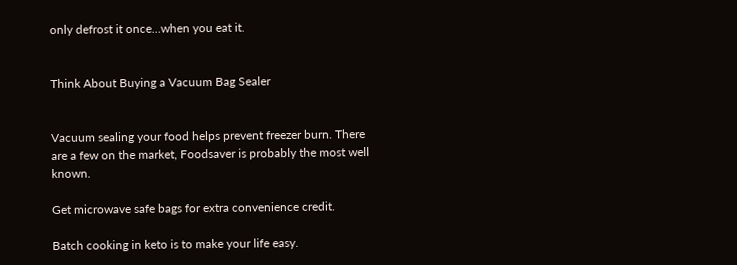only defrost it once…when you eat it.


Think About Buying a Vacuum Bag Sealer


Vacuum sealing your food helps prevent freezer burn. There are a few on the market, Foodsaver is probably the most well known.

Get microwave safe bags for extra convenience credit.

Batch cooking in keto is to make your life easy.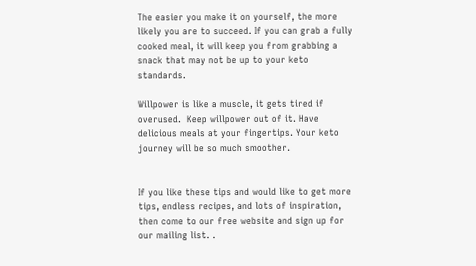The easier you make it on yourself, the more likely you are to succeed. If you can grab a fully cooked meal, it will keep you from grabbing a snack that may not be up to your keto standards.

Willpower is like a muscle, it gets tired if overused.  Keep willpower out of it. Have delicious meals at your fingertips. Your keto journey will be so much smoother.


If you like these tips and would like to get more tips, endless recipes, and lots of inspiration, then come to our free website and sign up for our mailing list. .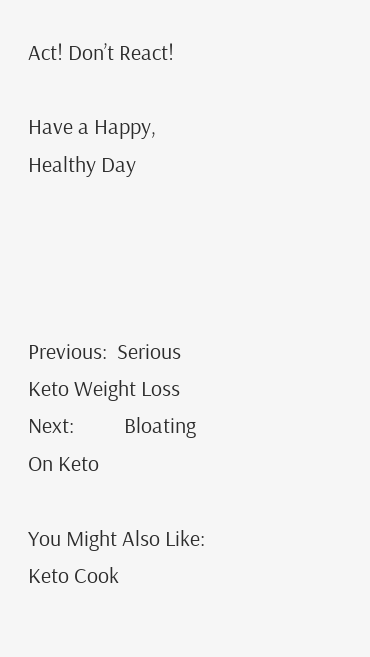Act! Don’t React!

Have a Happy, Healthy Day




Previous:  Serious Keto Weight Loss                                                       Next:          Bloating On Keto

You Might Also Like:  Keto Cook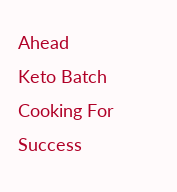Ahead                             Keto Batch Cooking For Success